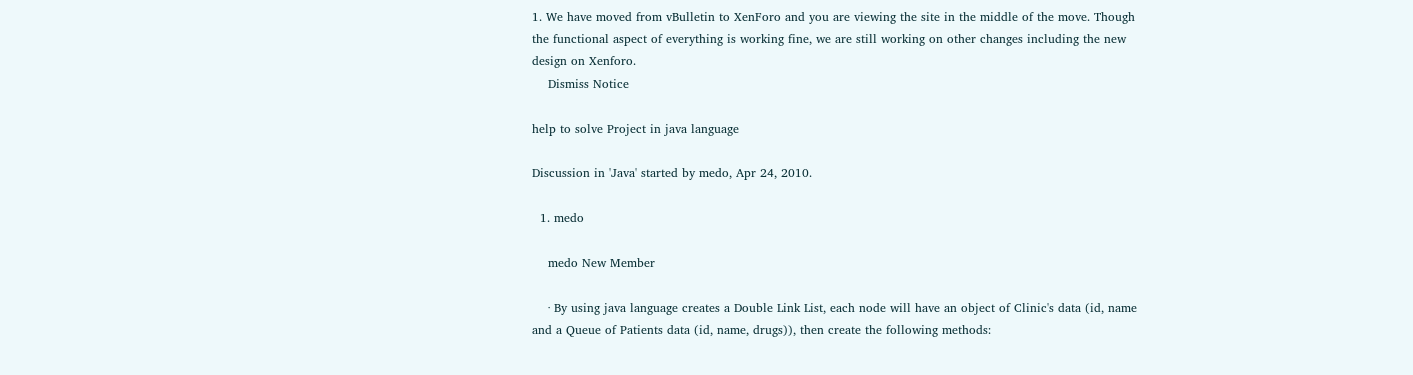1. We have moved from vBulletin to XenForo and you are viewing the site in the middle of the move. Though the functional aspect of everything is working fine, we are still working on other changes including the new design on Xenforo.
    Dismiss Notice

help to solve Project in java language

Discussion in 'Java' started by medo, Apr 24, 2010.

  1. medo

    medo New Member

    · By using java language creates a Double Link List, each node will have an object of Clinic's data (id, name and a Queue of Patients data (id, name, drugs)), then create the following methods: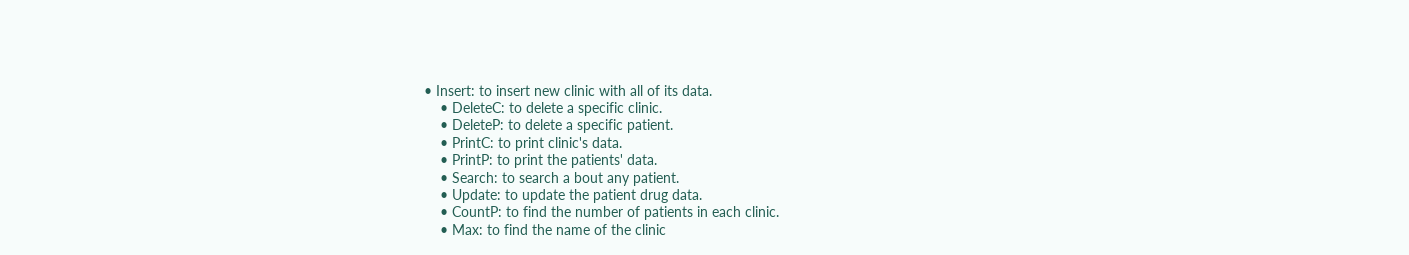• Insert: to insert new clinic with all of its data.
    • DeleteC: to delete a specific clinic.
    • DeleteP: to delete a specific patient.
    • PrintC: to print clinic's data.
    • PrintP: to print the patients' data.
    • Search: to search a bout any patient.
    • Update: to update the patient drug data.
    • CountP: to find the number of patients in each clinic.
    • Max: to find the name of the clinic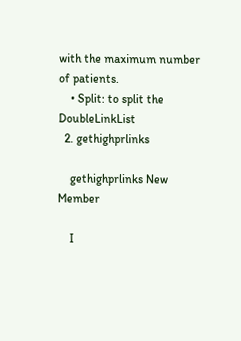with the maximum number of patients.
    • Split: to split the DoubleLinkList
  2. gethighprlinks

    gethighprlinks New Member

    I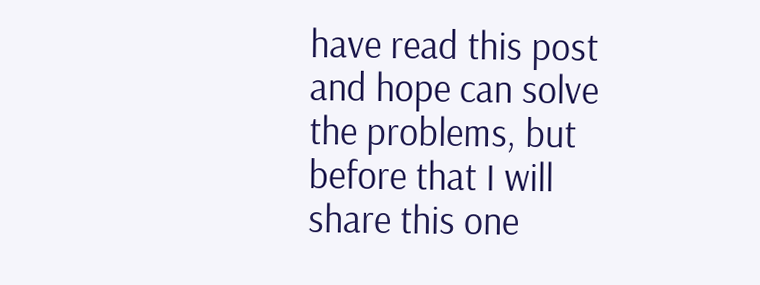have read this post and hope can solve the problems, but before that I will share this one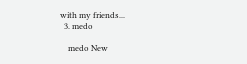with my friends...
  3. medo

    medo New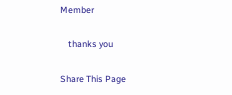Member

    thanks you

Share This Page